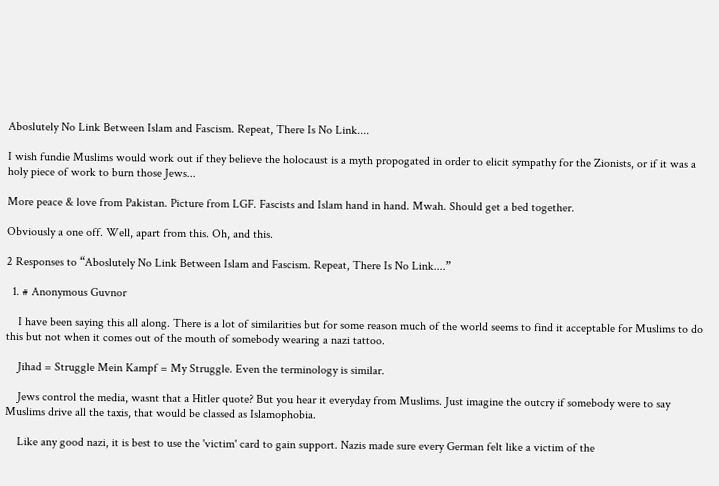Aboslutely No Link Between Islam and Fascism. Repeat, There Is No Link....

I wish fundie Muslims would work out if they believe the holocaust is a myth propogated in order to elicit sympathy for the Zionists, or if it was a holy piece of work to burn those Jews...

More peace & love from Pakistan. Picture from LGF. Fascists and Islam hand in hand. Mwah. Should get a bed together.

Obviously a one off. Well, apart from this. Oh, and this.

2 Responses to “Aboslutely No Link Between Islam and Fascism. Repeat, There Is No Link....”

  1. # Anonymous Guvnor

    I have been saying this all along. There is a lot of similarities but for some reason much of the world seems to find it acceptable for Muslims to do this but not when it comes out of the mouth of somebody wearing a nazi tattoo.

    Jihad = Struggle Mein Kampf = My Struggle. Even the terminology is similar.

    Jews control the media, wasnt that a Hitler quote? But you hear it everyday from Muslims. Just imagine the outcry if somebody were to say Muslims drive all the taxis, that would be classed as Islamophobia.

    Like any good nazi, it is best to use the 'victim' card to gain support. Nazis made sure every German felt like a victim of the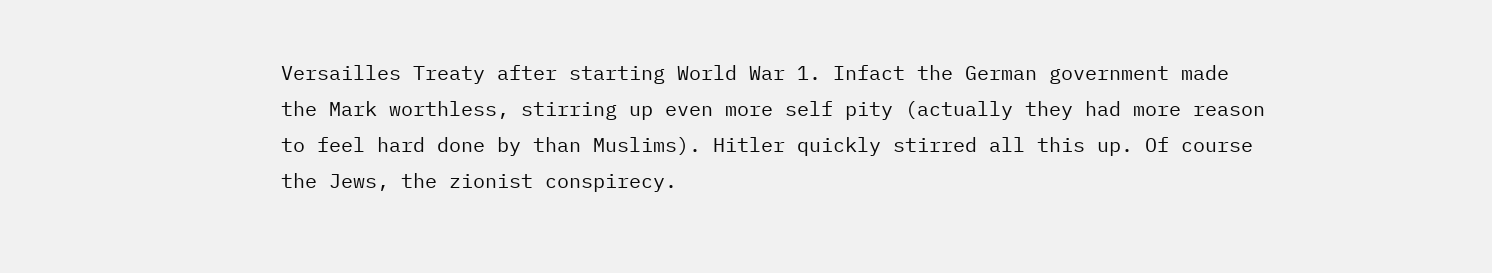Versailles Treaty after starting World War 1. Infact the German government made the Mark worthless, stirring up even more self pity (actually they had more reason to feel hard done by than Muslims). Hitler quickly stirred all this up. Of course the Jews, the zionist conspirecy.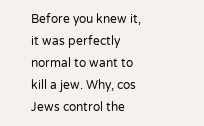Before you knew it, it was perfectly normal to want to kill a jew. Why, cos Jews control the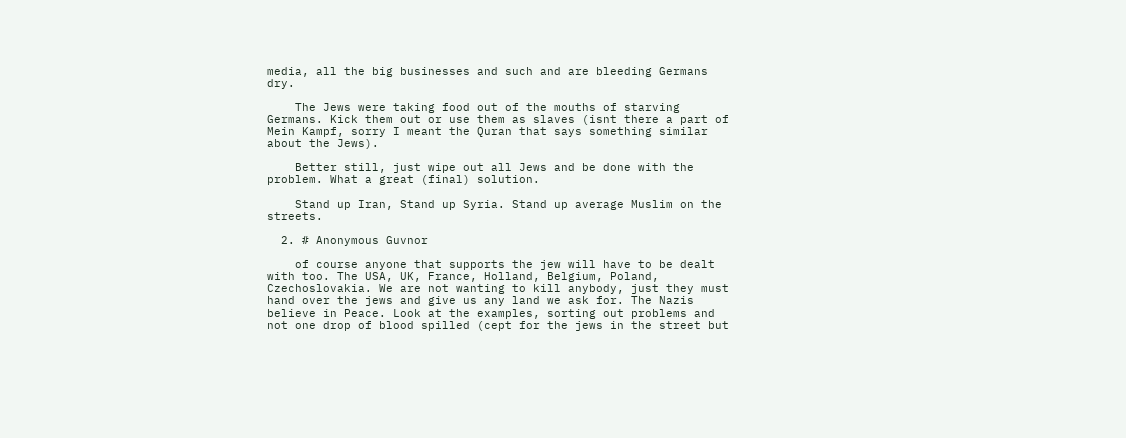media, all the big businesses and such and are bleeding Germans dry.

    The Jews were taking food out of the mouths of starving Germans. Kick them out or use them as slaves (isnt there a part of Mein Kampf, sorry I meant the Quran that says something similar about the Jews).

    Better still, just wipe out all Jews and be done with the problem. What a great (final) solution.

    Stand up Iran, Stand up Syria. Stand up average Muslim on the streets.

  2. # Anonymous Guvnor

    of course anyone that supports the jew will have to be dealt with too. The USA, UK, France, Holland, Belgium, Poland, Czechoslovakia. We are not wanting to kill anybody, just they must hand over the jews and give us any land we ask for. The Nazis believe in Peace. Look at the examples, sorting out problems and not one drop of blood spilled (cept for the jews in the street but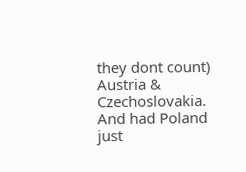they dont count) Austria & Czechoslovakia. And had Poland just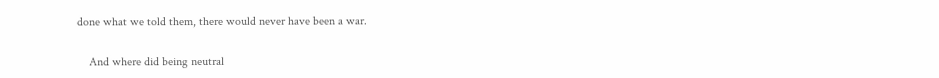done what we told them, there would never have been a war.

    And where did being neutral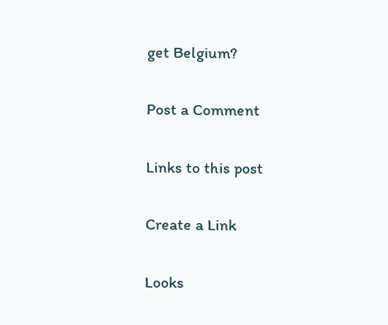get Belgium?

Post a Comment

Links to this post

Create a Link

Looks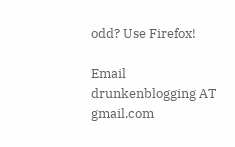odd? Use Firefox!

Email drunkenblogging AT gmail.com